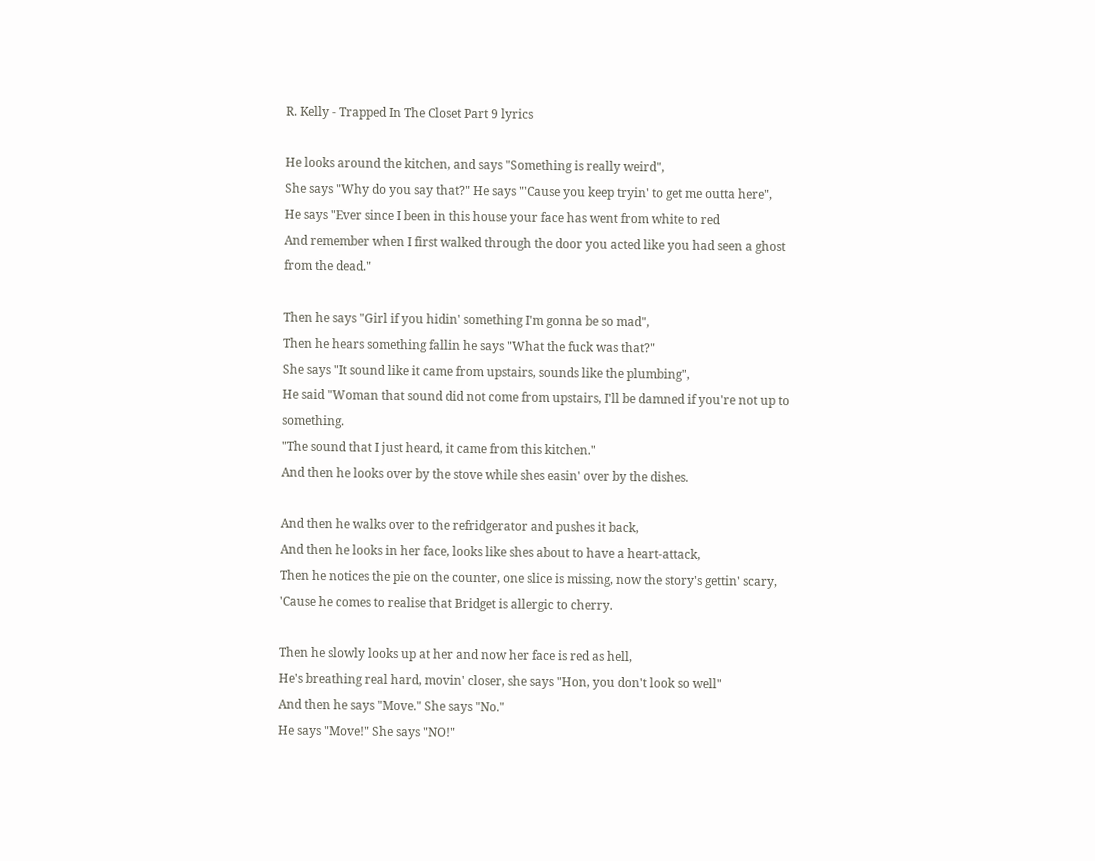R. Kelly - Trapped In The Closet Part 9 lyrics

He looks around the kitchen, and says "Something is really weird",
She says "Why do you say that?" He says "'Cause you keep tryin' to get me outta here",
He says "Ever since I been in this house your face has went from white to red
And remember when I first walked through the door you acted like you had seen a ghost from the dead."

Then he says "Girl if you hidin' something I'm gonna be so mad",
Then he hears something fallin he says "What the fuck was that?"
She says "It sound like it came from upstairs, sounds like the plumbing",
He said "Woman that sound did not come from upstairs, I'll be damned if you're not up to something.
"The sound that I just heard, it came from this kitchen."
And then he looks over by the stove while shes easin' over by the dishes.

And then he walks over to the refridgerator and pushes it back,
And then he looks in her face, looks like shes about to have a heart-attack,
Then he notices the pie on the counter, one slice is missing, now the story's gettin' scary,
'Cause he comes to realise that Bridget is allergic to cherry.

Then he slowly looks up at her and now her face is red as hell,
He's breathing real hard, movin' closer, she says "Hon, you don't look so well"
And then he says "Move." She says "No."
He says "Move!" She says "NO!"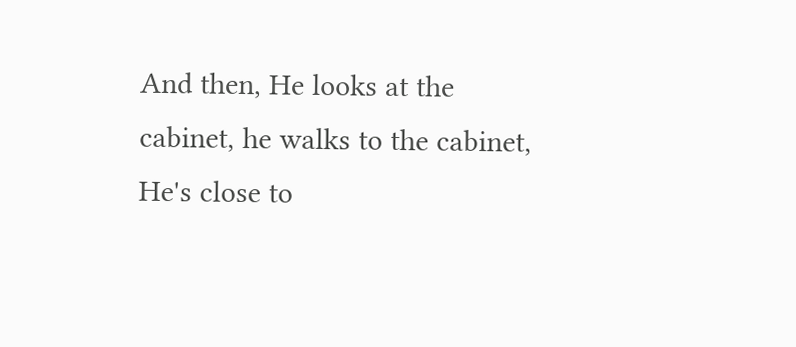And then, He looks at the cabinet, he walks to the cabinet,
He's close to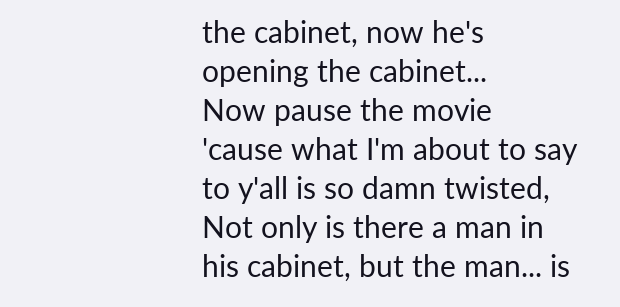the cabinet, now he's opening the cabinet...
Now pause the movie 'cause what I'm about to say to y'all is so damn twisted,
Not only is there a man in his cabinet, but the man... is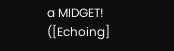a MIDGET!
([Echoing]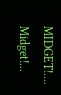MIDGET!.... Midget!...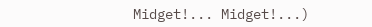Midget!... Midget!...)